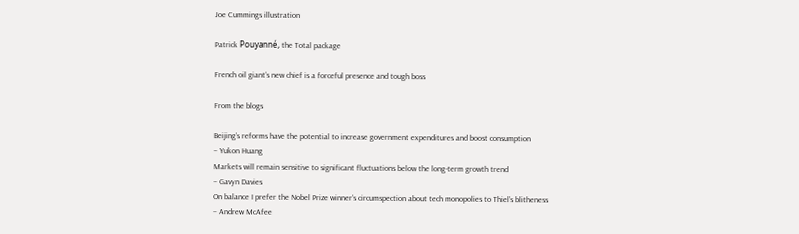Joe Cummings illustration

Patrick Pouyanné, the Total package

French oil giant’s new chief is a forceful presence and tough boss

From the blogs

Beijing’s reforms have the potential to increase government expenditures and boost consumption
– Yukon Huang
Markets will remain sensitive to significant fluctuations below the long-term growth trend
– Gavyn Davies
On balance I prefer the Nobel Prize winner’s circumspection about tech monopolies to Thiel’s blitheness
– Andrew McAfee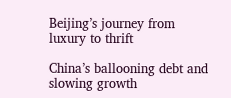Beijing’s journey from luxury to thrift

China’s ballooning debt and slowing growth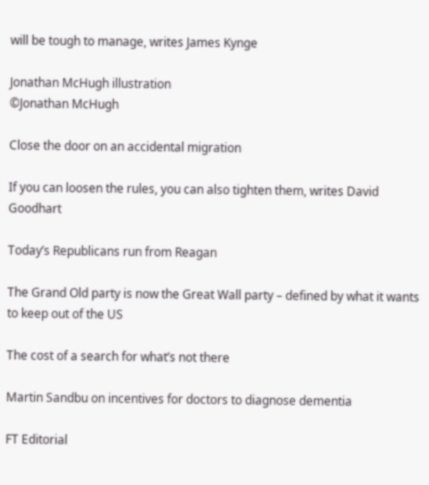will be tough to manage, writes James Kynge

Jonathan McHugh illustration
©Jonathan McHugh

Close the door on an accidental migration

If you can loosen the rules, you can also tighten them, writes David Goodhart

Today’s Republicans run from Reagan

The Grand Old party is now the Great Wall party – defined by what it wants to keep out of the US

The cost of a search for what’s not there

Martin Sandbu on incentives for doctors to diagnose dementia

FT Editorial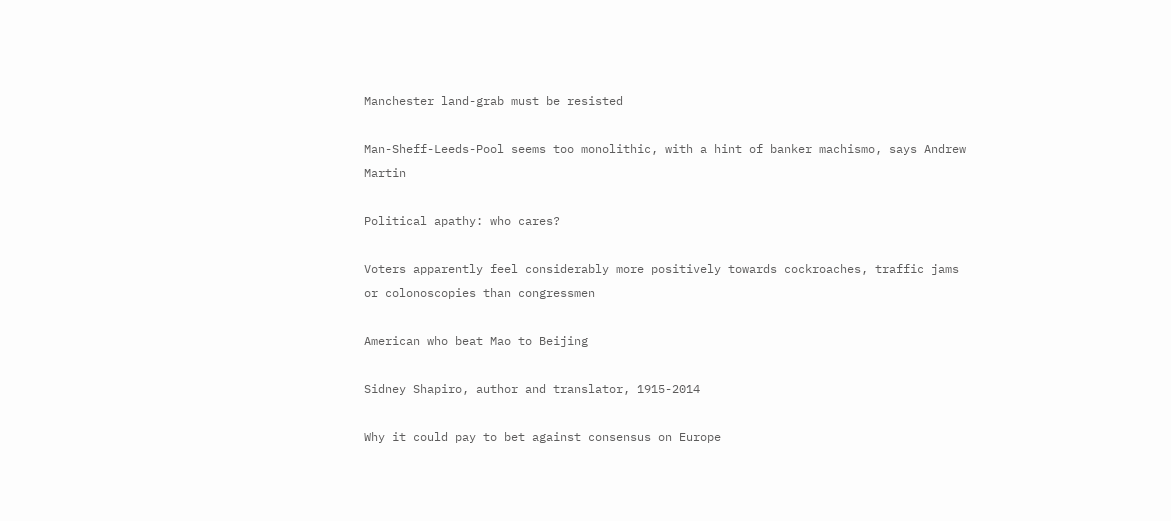Manchester land-grab must be resisted

Man-Sheff-Leeds-Pool seems too monolithic, with a hint of banker machismo, says Andrew Martin

Political apathy: who cares?

Voters apparently feel considerably more positively towards cockroaches, traffic jams or colonoscopies than congressmen

American who beat Mao to Beijing

Sidney Shapiro, author and translator, 1915-2014

Why it could pay to bet against consensus on Europe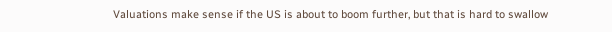Valuations make sense if the US is about to boom further, but that is hard to swallow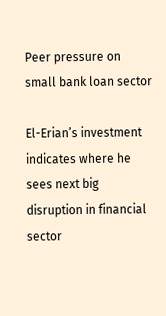Peer pressure on small bank loan sector

El-Erian’s investment indicates where he sees next big disruption in financial sector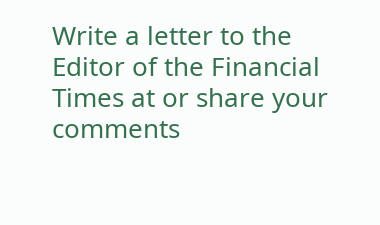Write a letter to the Editor of the Financial Times at or share your comments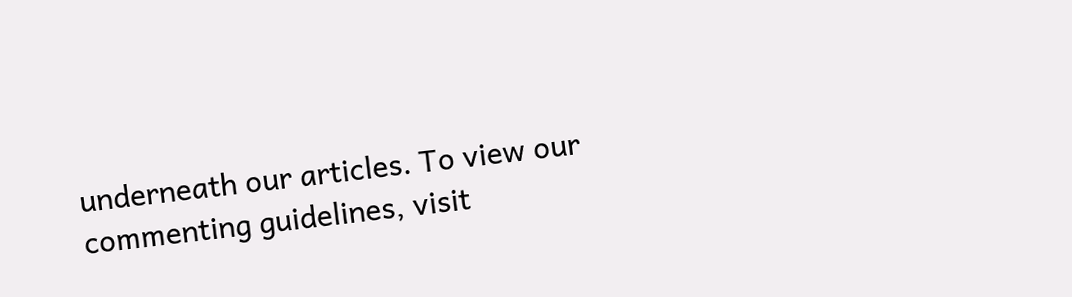underneath our articles. To view our commenting guidelines, visit